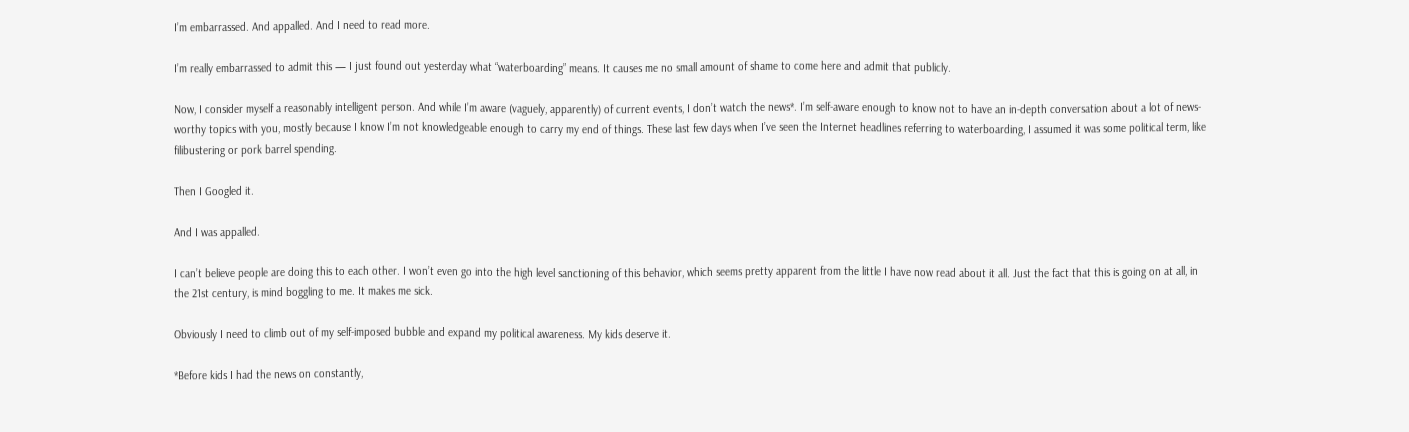I’m embarrassed. And appalled. And I need to read more.

I’m really embarrassed to admit this — I just found out yesterday what “waterboarding” means. It causes me no small amount of shame to come here and admit that publicly.

Now, I consider myself a reasonably intelligent person. And while I’m aware (vaguely, apparently) of current events, I don’t watch the news*. I’m self-aware enough to know not to have an in-depth conversation about a lot of news-worthy topics with you, mostly because I know I’m not knowledgeable enough to carry my end of things. These last few days when I’ve seen the Internet headlines referring to waterboarding, I assumed it was some political term, like filibustering or pork barrel spending.

Then I Googled it.

And I was appalled.

I can’t believe people are doing this to each other. I won’t even go into the high level sanctioning of this behavior, which seems pretty apparent from the little I have now read about it all. Just the fact that this is going on at all, in the 21st century, is mind boggling to me. It makes me sick.

Obviously I need to climb out of my self-imposed bubble and expand my political awareness. My kids deserve it.

*Before kids I had the news on constantly,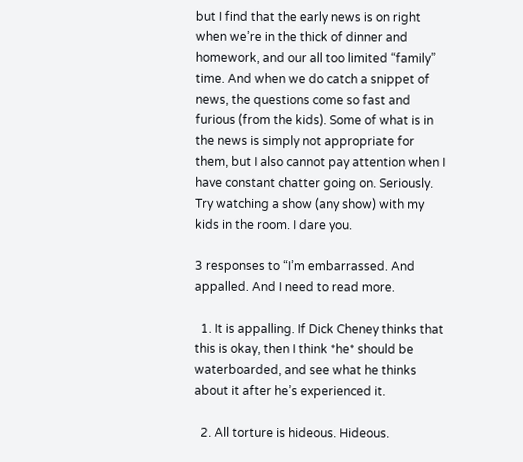but I find that the early news is on right when we’re in the thick of dinner and homework, and our all too limited “family” time. And when we do catch a snippet of news, the questions come so fast and furious (from the kids). Some of what is in the news is simply not appropriate for them, but I also cannot pay attention when I have constant chatter going on. Seriously. Try watching a show (any show) with my kids in the room. I dare you.

3 responses to “I’m embarrassed. And appalled. And I need to read more.

  1. It is appalling. If Dick Cheney thinks that this is okay, then I think *he* should be waterboarded, and see what he thinks about it after he’s experienced it.

  2. All torture is hideous. Hideous.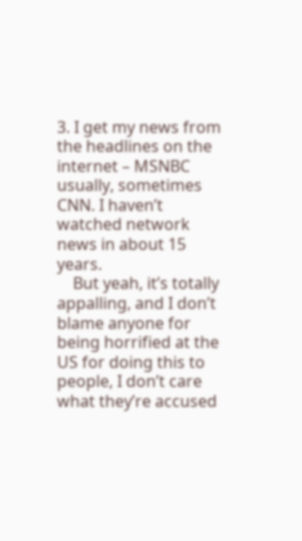3. I get my news from the headlines on the internet – MSNBC usually, sometimes CNN. I haven’t watched network news in about 15 years.
    But yeah, it’s totally appalling, and I don’t blame anyone for being horrified at the US for doing this to people, I don’t care what they’re accused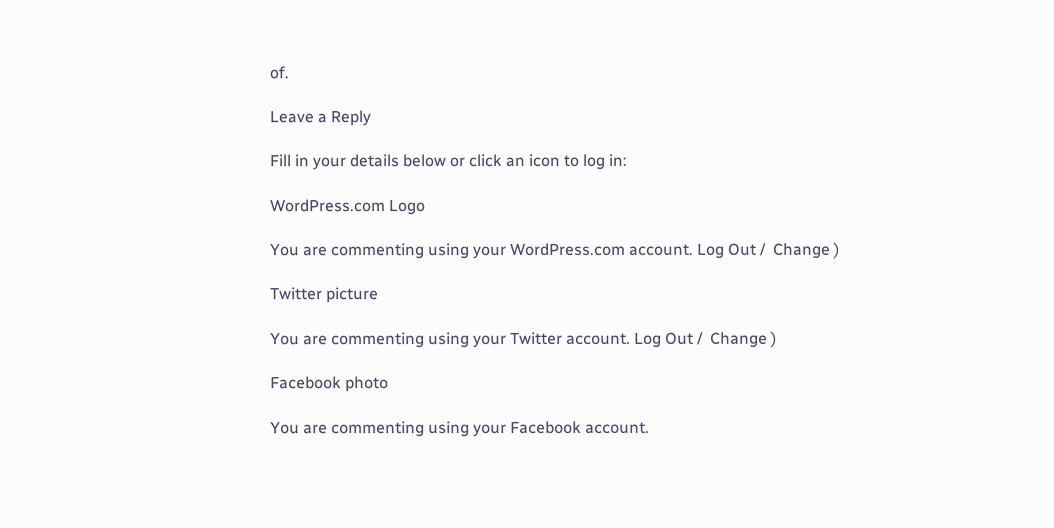of.

Leave a Reply

Fill in your details below or click an icon to log in:

WordPress.com Logo

You are commenting using your WordPress.com account. Log Out /  Change )

Twitter picture

You are commenting using your Twitter account. Log Out /  Change )

Facebook photo

You are commenting using your Facebook account.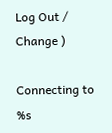Log Out /  Change )

Connecting to %s